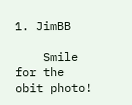1. JimBB

    Smile for the obit photo!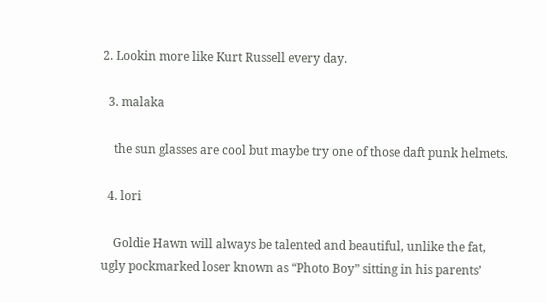2. Lookin more like Kurt Russell every day.

  3. malaka

    the sun glasses are cool but maybe try one of those daft punk helmets.

  4. lori

    Goldie Hawn will always be talented and beautiful, unlike the fat, ugly pockmarked loser known as “Photo Boy” sitting in his parents’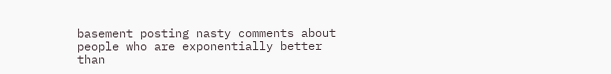basement posting nasty comments about people who are exponentially better than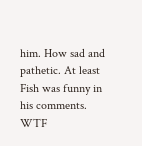him. How sad and pathetic. At least Fish was funny in his comments. WTF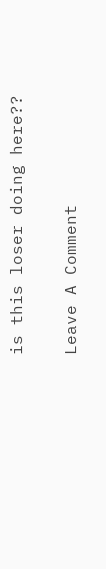is this loser doing here??

Leave A Comment